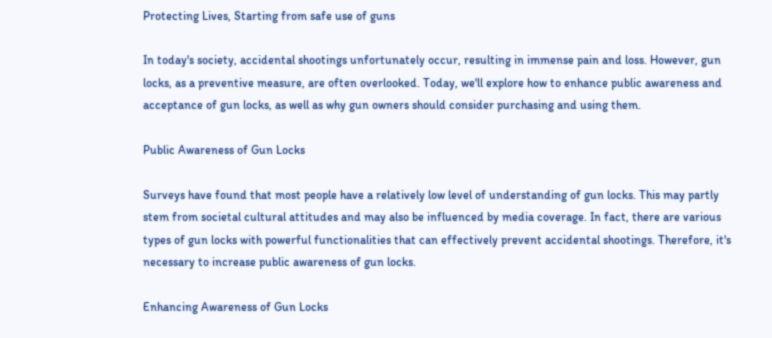Protecting Lives, Starting from safe use of guns

In today's society, accidental shootings unfortunately occur, resulting in immense pain and loss. However, gun locks, as a preventive measure, are often overlooked. Today, we'll explore how to enhance public awareness and acceptance of gun locks, as well as why gun owners should consider purchasing and using them.

Public Awareness of Gun Locks

Surveys have found that most people have a relatively low level of understanding of gun locks. This may partly stem from societal cultural attitudes and may also be influenced by media coverage. In fact, there are various types of gun locks with powerful functionalities that can effectively prevent accidental shootings. Therefore, it's necessary to increase public awareness of gun locks.

Enhancing Awareness of Gun Locks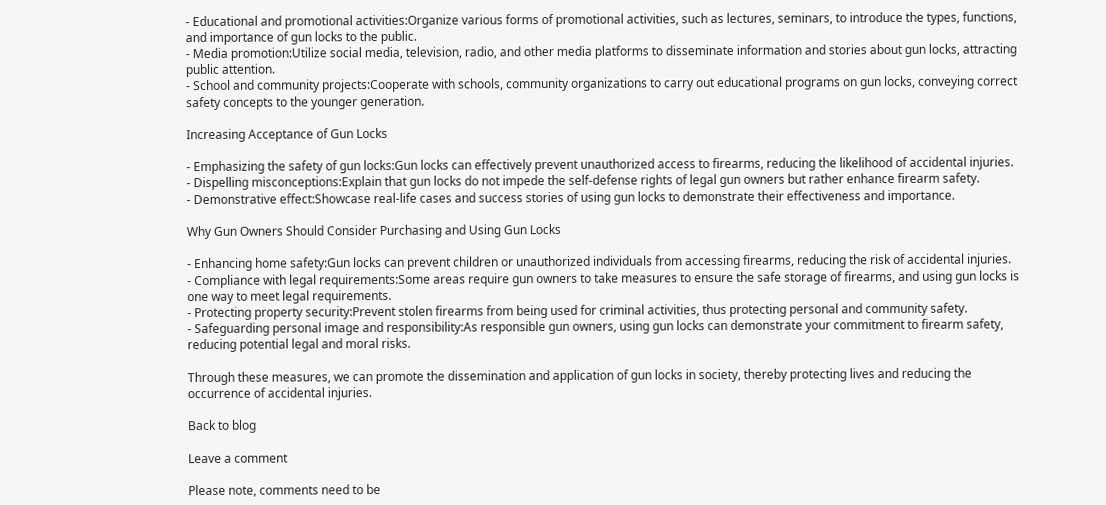- Educational and promotional activities:Organize various forms of promotional activities, such as lectures, seminars, to introduce the types, functions, and importance of gun locks to the public.
- Media promotion:Utilize social media, television, radio, and other media platforms to disseminate information and stories about gun locks, attracting public attention.
- School and community projects:Cooperate with schools, community organizations to carry out educational programs on gun locks, conveying correct safety concepts to the younger generation.

Increasing Acceptance of Gun Locks

- Emphasizing the safety of gun locks:Gun locks can effectively prevent unauthorized access to firearms, reducing the likelihood of accidental injuries.
- Dispelling misconceptions:Explain that gun locks do not impede the self-defense rights of legal gun owners but rather enhance firearm safety.
- Demonstrative effect:Showcase real-life cases and success stories of using gun locks to demonstrate their effectiveness and importance.

Why Gun Owners Should Consider Purchasing and Using Gun Locks

- Enhancing home safety:Gun locks can prevent children or unauthorized individuals from accessing firearms, reducing the risk of accidental injuries.
- Compliance with legal requirements:Some areas require gun owners to take measures to ensure the safe storage of firearms, and using gun locks is one way to meet legal requirements.
- Protecting property security:Prevent stolen firearms from being used for criminal activities, thus protecting personal and community safety.
- Safeguarding personal image and responsibility:As responsible gun owners, using gun locks can demonstrate your commitment to firearm safety, reducing potential legal and moral risks.

Through these measures, we can promote the dissemination and application of gun locks in society, thereby protecting lives and reducing the occurrence of accidental injuries.

Back to blog

Leave a comment

Please note, comments need to be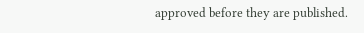approved before they are published.